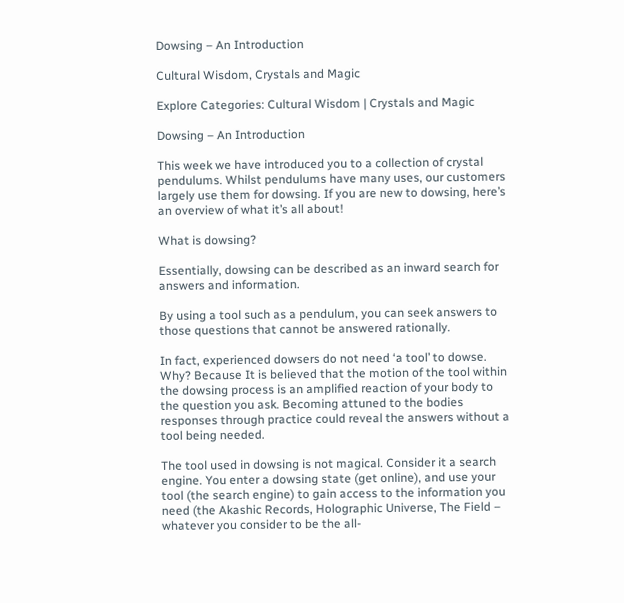Dowsing – An Introduction

Cultural Wisdom, Crystals and Magic

Explore Categories: Cultural Wisdom | Crystals and Magic

Dowsing – An Introduction

This week we have introduced you to a collection of crystal pendulums. Whilst pendulums have many uses, our customers largely use them for dowsing. If you are new to dowsing, here’s an overview of what it’s all about!

What is dowsing?

Essentially, dowsing can be described as an inward search for answers and information.

By using a tool such as a pendulum, you can seek answers to those questions that cannot be answered rationally.

In fact, experienced dowsers do not need ‘a tool’ to dowse. Why? Because It is believed that the motion of the tool within the dowsing process is an amplified reaction of your body to the question you ask. Becoming attuned to the bodies responses through practice could reveal the answers without a tool being needed.

The tool used in dowsing is not magical. Consider it a search engine. You enter a dowsing state (get online), and use your tool (the search engine) to gain access to the information you need (the Akashic Records, Holographic Universe, The Field – whatever you consider to be the all-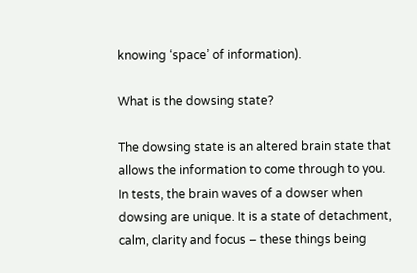knowing ‘space’ of information).

What is the dowsing state?

The dowsing state is an altered brain state that allows the information to come through to you. In tests, the brain waves of a dowser when dowsing are unique. It is a state of detachment, calm, clarity and focus – these things being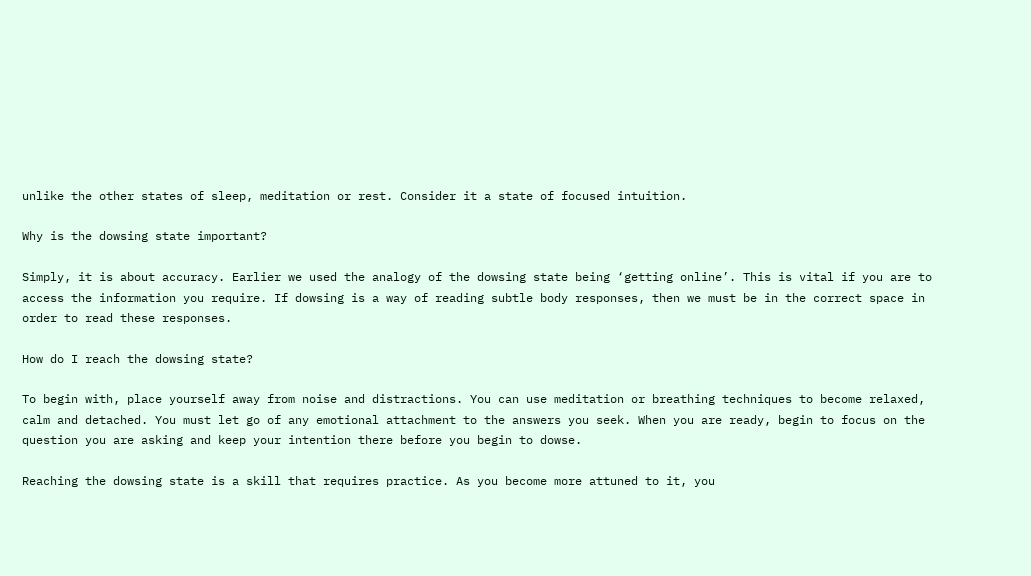unlike the other states of sleep, meditation or rest. Consider it a state of focused intuition.

Why is the dowsing state important?

Simply, it is about accuracy. Earlier we used the analogy of the dowsing state being ‘getting online’. This is vital if you are to access the information you require. If dowsing is a way of reading subtle body responses, then we must be in the correct space in order to read these responses.

How do I reach the dowsing state?

To begin with, place yourself away from noise and distractions. You can use meditation or breathing techniques to become relaxed, calm and detached. You must let go of any emotional attachment to the answers you seek. When you are ready, begin to focus on the question you are asking and keep your intention there before you begin to dowse.

Reaching the dowsing state is a skill that requires practice. As you become more attuned to it, you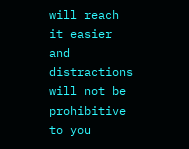will reach it easier and distractions will not be prohibitive to you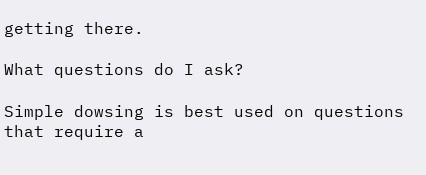getting there.

What questions do I ask?

Simple dowsing is best used on questions that require a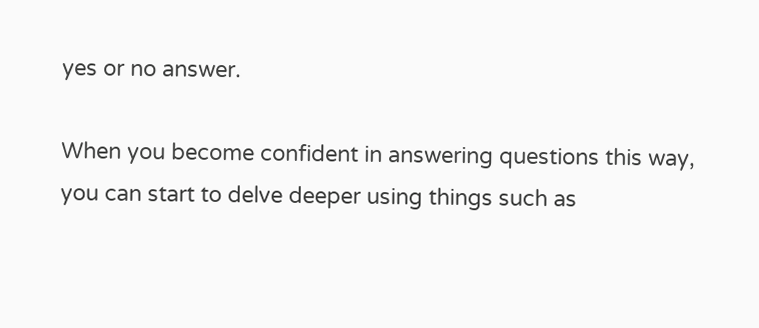yes or no answer.

When you become confident in answering questions this way, you can start to delve deeper using things such as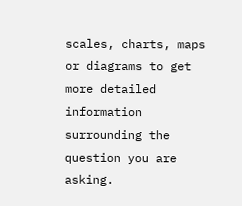scales, charts, maps or diagrams to get more detailed information surrounding the question you are asking.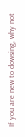If you are new to dowsing, why not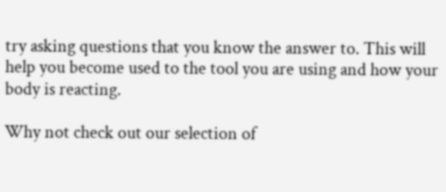try asking questions that you know the answer to. This will help you become used to the tool you are using and how your body is reacting.

Why not check out our selection of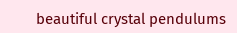beautiful crystal pendulums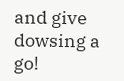and give dowsing a go!